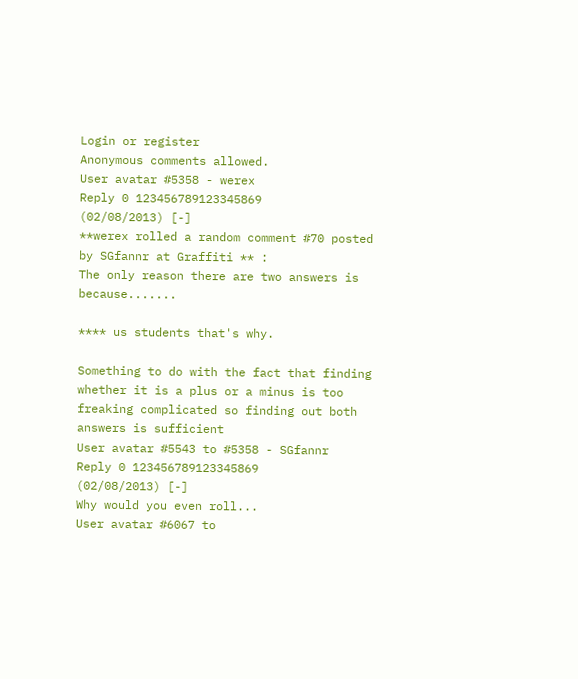Login or register
Anonymous comments allowed.
User avatar #5358 - werex
Reply 0 123456789123345869
(02/08/2013) [-]
**werex rolled a random comment #70 posted by SGfannr at Graffiti ** :
The only reason there are two answers is because.......

**** us students that's why.

Something to do with the fact that finding whether it is a plus or a minus is too freaking complicated so finding out both answers is sufficient
User avatar #5543 to #5358 - SGfannr
Reply 0 123456789123345869
(02/08/2013) [-]
Why would you even roll...
User avatar #6067 to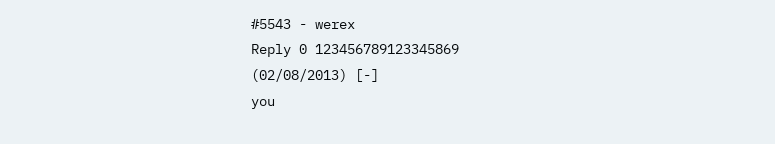#5543 - werex
Reply 0 123456789123345869
(02/08/2013) [-]
you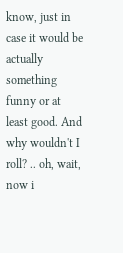know, just in case it would be actually something funny or at least good. And why wouldn't I roll? .. oh, wait, now i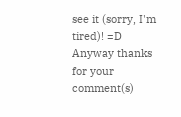see it (sorry, I'm tired)! =D
Anyway thanks for your comment(s)